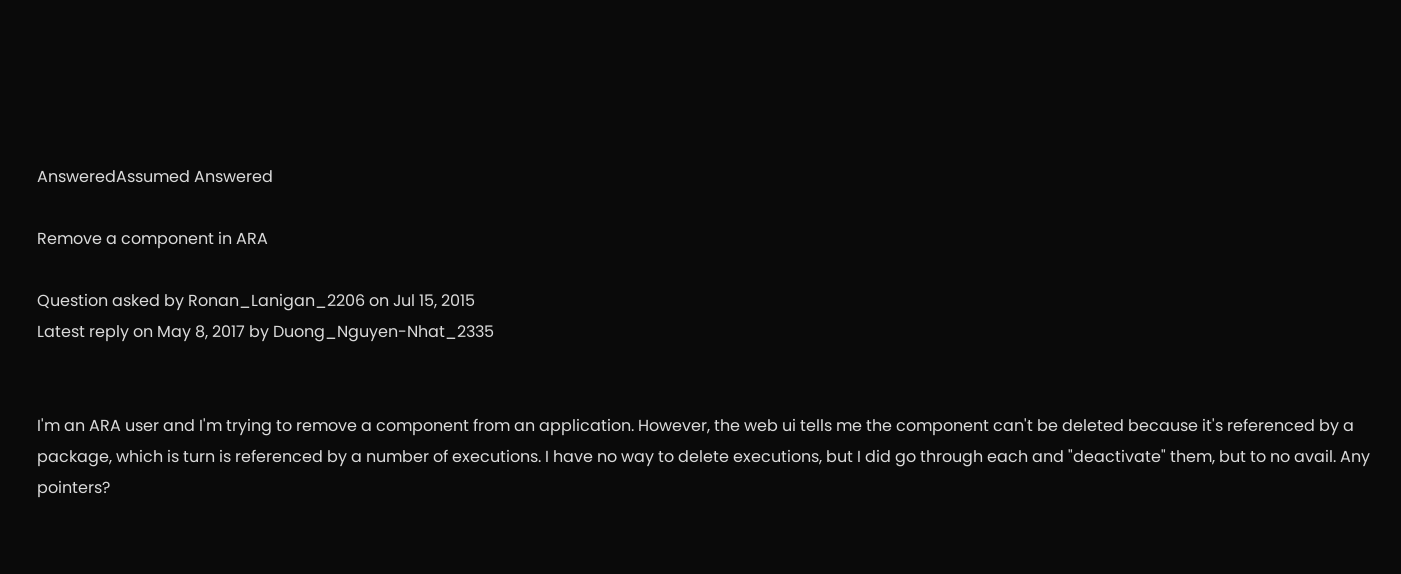AnsweredAssumed Answered

Remove a component in ARA

Question asked by Ronan_Lanigan_2206 on Jul 15, 2015
Latest reply on May 8, 2017 by Duong_Nguyen-Nhat_2335


I'm an ARA user and I'm trying to remove a component from an application. However, the web ui tells me the component can't be deleted because it's referenced by a package, which is turn is referenced by a number of executions. I have no way to delete executions, but I did go through each and "deactivate" them, but to no avail. Any pointers?